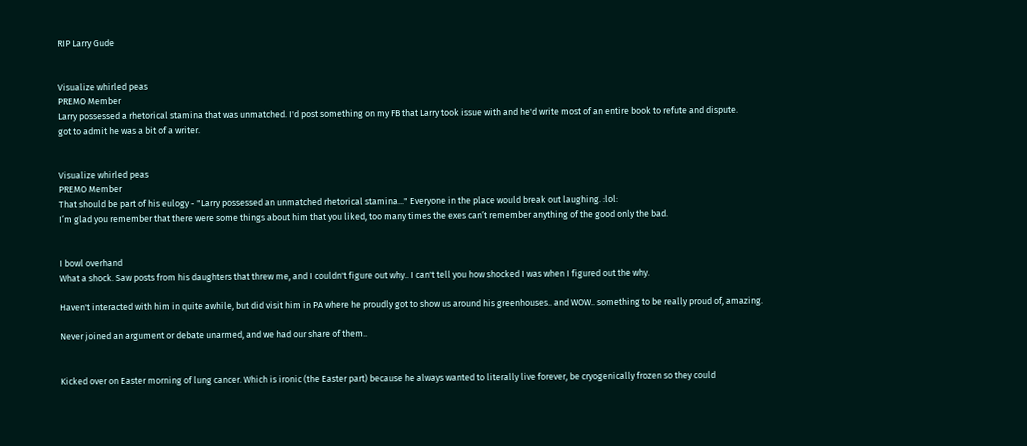RIP Larry Gude


Visualize whirled peas
PREMO Member
Larry possessed a rhetorical stamina that was unmatched. I'd post something on my FB that Larry took issue with and he'd write most of an entire book to refute and dispute.
got to admit he was a bit of a writer.


Visualize whirled peas
PREMO Member
That should be part of his eulogy - "Larry possessed an unmatched rhetorical stamina..." Everyone in the place would break out laughing. :lol:
I’m glad you remember that there were some things about him that you liked, too many times the exes can’t remember anything of the good only the bad.


I bowl overhand
What a shock. Saw posts from his daughters that threw me, and I couldn't figure out why.. I can't tell you how shocked I was when I figured out the why.

Haven't interacted with him in quite awhile, but did visit him in PA where he proudly got to show us around his greenhouses.. and WOW.. something to be really proud of, amazing.

Never joined an argument or debate unarmed, and we had our share of them..


Kicked over on Easter morning of lung cancer. Which is ironic (the Easter part) because he always wanted to literally live forever, be cryogenically frozen so they could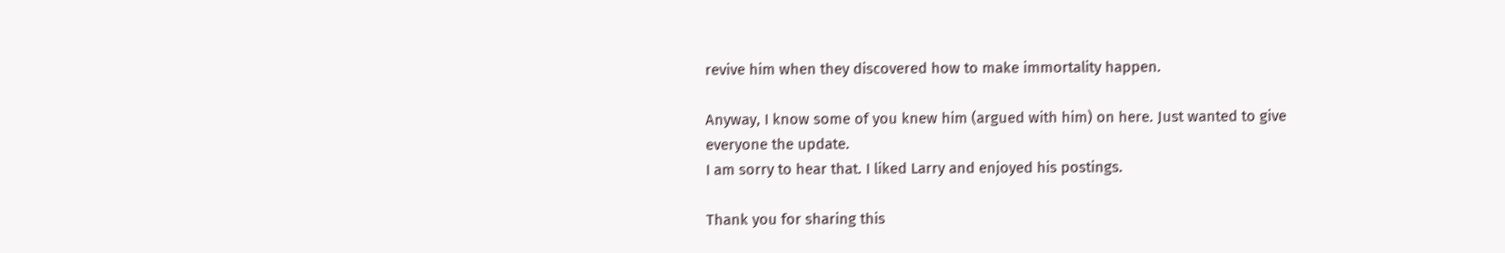revive him when they discovered how to make immortality happen.

Anyway, I know some of you knew him (argued with him) on here. Just wanted to give everyone the update.
I am sorry to hear that. I liked Larry and enjoyed his postings.

Thank you for sharing this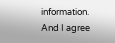information. And I agree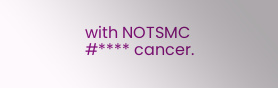with NOTSMC #**** cancer.